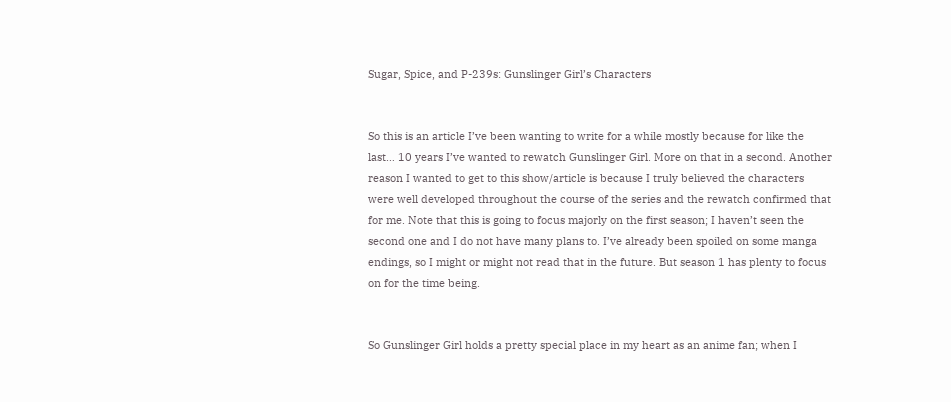Sugar, Spice, and P-239s: Gunslinger Girl’s Characters


So this is an article I’ve been wanting to write for a while mostly because for like the last… 10 years I’ve wanted to rewatch Gunslinger Girl. More on that in a second. Another reason I wanted to get to this show/article is because I truly believed the characters were well developed throughout the course of the series and the rewatch confirmed that for me. Note that this is going to focus majorly on the first season; I haven’t seen the second one and I do not have many plans to. I’ve already been spoiled on some manga endings, so I might or might not read that in the future. But season 1 has plenty to focus on for the time being.


So Gunslinger Girl holds a pretty special place in my heart as an anime fan; when I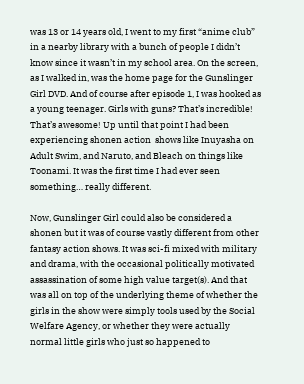was 13 or 14 years old, I went to my first “anime club” in a nearby library with a bunch of people I didn’t know since it wasn’t in my school area. On the screen, as I walked in, was the home page for the Gunslinger Girl DVD. And of course after episode 1, I was hooked as a young teenager. Girls with guns? That’s incredible! That’s awesome! Up until that point I had been experiencing shonen action  shows like Inuyasha on Adult Swim, and Naruto, and Bleach on things like Toonami. It was the first time I had ever seen something… really different.

Now, Gunslinger Girl could also be considered a shonen but it was of course vastly different from other fantasy action shows. It was sci-fi mixed with military and drama, with the occasional politically motivated assassination of some high value target(s). And that was all on top of the underlying theme of whether the girls in the show were simply tools used by the Social Welfare Agency, or whether they were actually normal little girls who just so happened to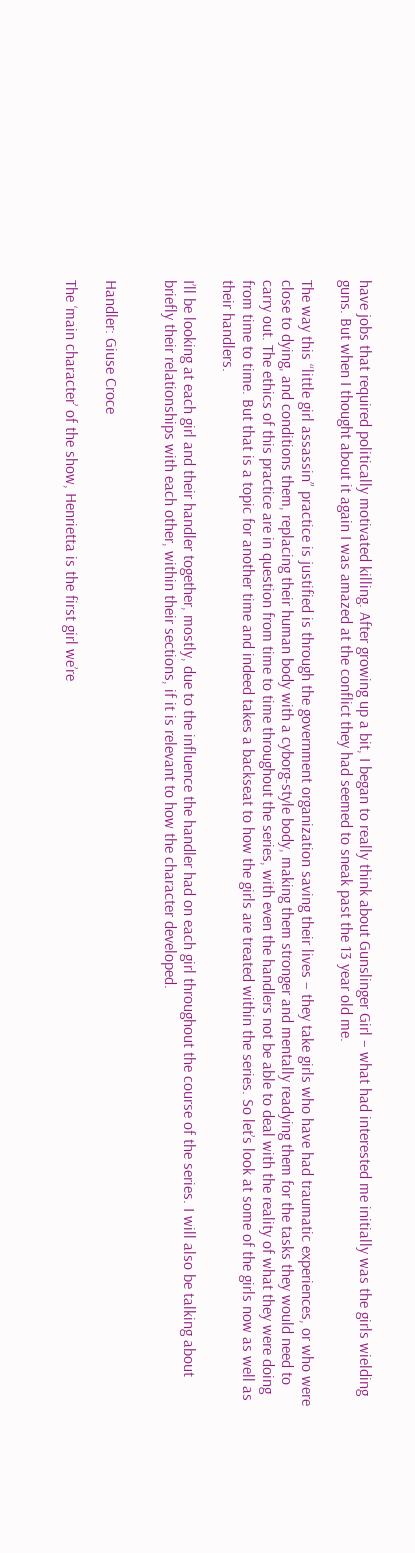have jobs that required politically motivated killing. After growing up a bit, I began to really think about Gunslinger Girl – what had interested me initially was the girls wielding guns. But when I thought about it again I was amazed at the conflict they had seemed to sneak past the 13 year old me.

The way this “little girl assassin” practice is justified is through the government organization saving their lives – they take girls who have had traumatic experiences, or who were close to dying, and conditions them, replacing their human body with a cyborg-style body, making them stronger and mentally readying them for the tasks they would need to carry out. The ethics of this practice are in question from time to time throughout the series, with even the handlers not be able to deal with the reality of what they were doing from time to time. But that is a topic for another time and indeed takes a backseat to how the girls are treated within the series. So let’s look at some of the girls now as well as their handlers.

I’ll be looking at each girl and their handler together, mostly, due to the influence the handler had on each girl throughout the course of the series. I will also be talking about briefly their relationships with each other, within their sections, if it is relevant to how the character developed.


Handler: Giuse Croce

The ‘main character’ of the show, Henrietta is the first girl we’re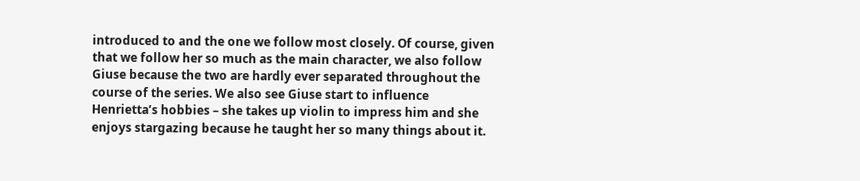introduced to and the one we follow most closely. Of course, given that we follow her so much as the main character, we also follow Giuse because the two are hardly ever separated throughout the course of the series. We also see Giuse start to influence Henrietta’s hobbies – she takes up violin to impress him and she enjoys stargazing because he taught her so many things about it.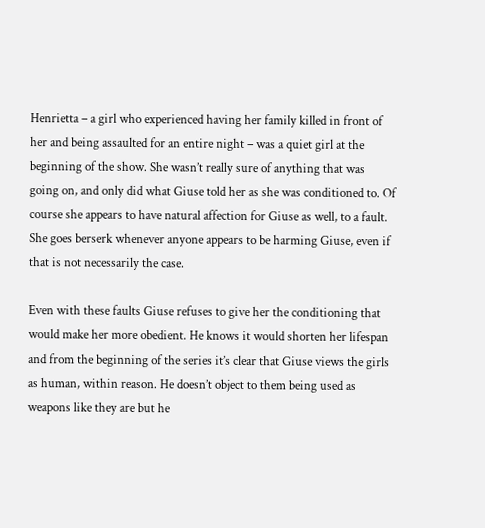Henrietta – a girl who experienced having her family killed in front of her and being assaulted for an entire night – was a quiet girl at the beginning of the show. She wasn’t really sure of anything that was going on, and only did what Giuse told her as she was conditioned to. Of course she appears to have natural affection for Giuse as well, to a fault. She goes berserk whenever anyone appears to be harming Giuse, even if that is not necessarily the case.

Even with these faults Giuse refuses to give her the conditioning that would make her more obedient. He knows it would shorten her lifespan and from the beginning of the series it’s clear that Giuse views the girls as human, within reason. He doesn’t object to them being used as weapons like they are but he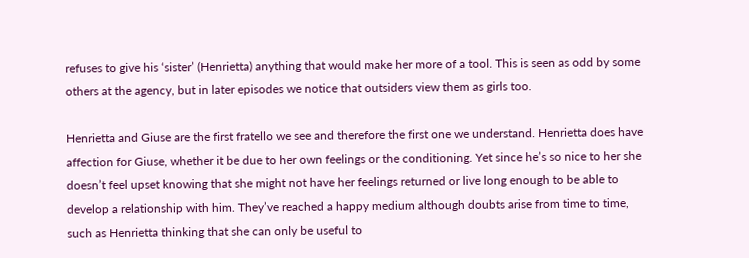refuses to give his ‘sister’ (Henrietta) anything that would make her more of a tool. This is seen as odd by some others at the agency, but in later episodes we notice that outsiders view them as girls too.

Henrietta and Giuse are the first fratello we see and therefore the first one we understand. Henrietta does have affection for Giuse, whether it be due to her own feelings or the conditioning. Yet since he’s so nice to her she doesn’t feel upset knowing that she might not have her feelings returned or live long enough to be able to develop a relationship with him. They’ve reached a happy medium although doubts arise from time to time, such as Henrietta thinking that she can only be useful to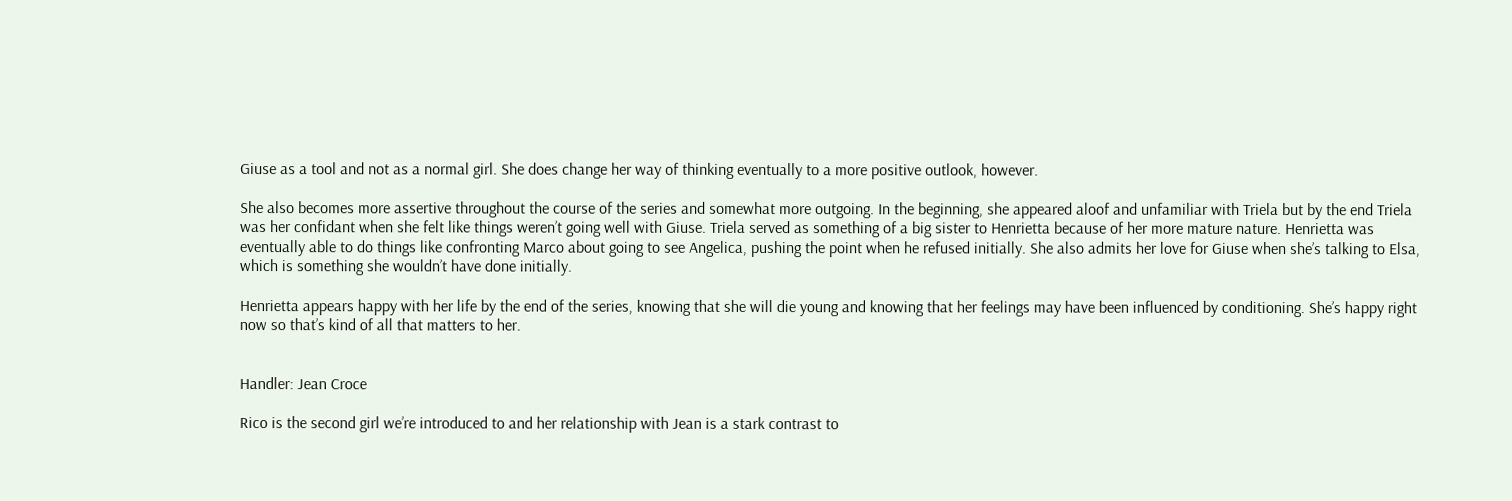Giuse as a tool and not as a normal girl. She does change her way of thinking eventually to a more positive outlook, however.

She also becomes more assertive throughout the course of the series and somewhat more outgoing. In the beginning, she appeared aloof and unfamiliar with Triela but by the end Triela was her confidant when she felt like things weren’t going well with Giuse. Triela served as something of a big sister to Henrietta because of her more mature nature. Henrietta was eventually able to do things like confronting Marco about going to see Angelica, pushing the point when he refused initially. She also admits her love for Giuse when she’s talking to Elsa, which is something she wouldn’t have done initially.

Henrietta appears happy with her life by the end of the series, knowing that she will die young and knowing that her feelings may have been influenced by conditioning. She’s happy right now so that’s kind of all that matters to her.


Handler: Jean Croce

Rico is the second girl we’re introduced to and her relationship with Jean is a stark contrast to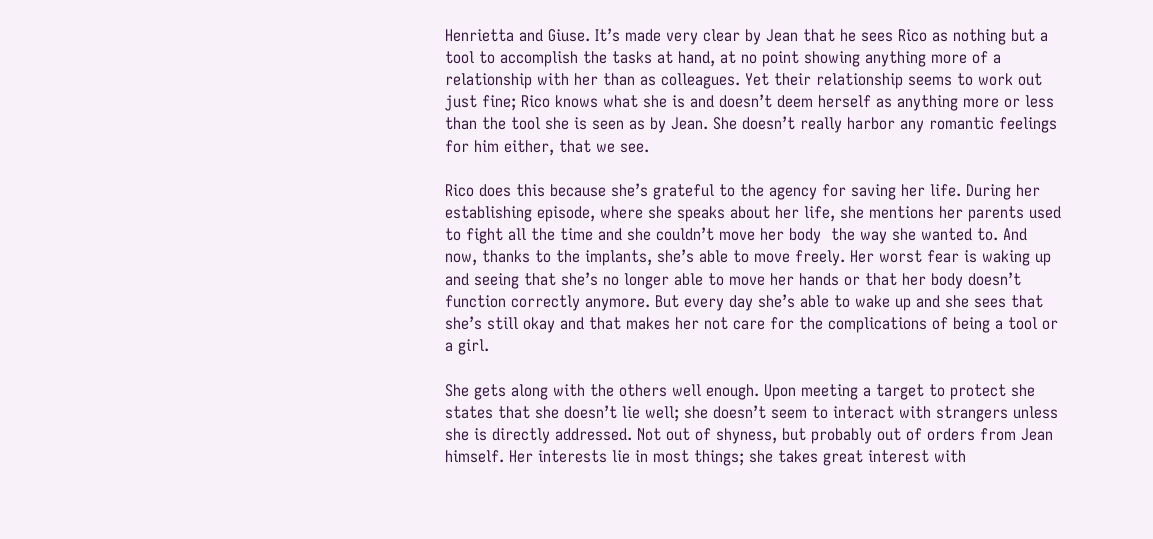Henrietta and Giuse. It’s made very clear by Jean that he sees Rico as nothing but a tool to accomplish the tasks at hand, at no point showing anything more of a relationship with her than as colleagues. Yet their relationship seems to work out just fine; Rico knows what she is and doesn’t deem herself as anything more or less than the tool she is seen as by Jean. She doesn’t really harbor any romantic feelings for him either, that we see.

Rico does this because she’s grateful to the agency for saving her life. During her establishing episode, where she speaks about her life, she mentions her parents used to fight all the time and she couldn’t move her body  the way she wanted to. And now, thanks to the implants, she’s able to move freely. Her worst fear is waking up and seeing that she’s no longer able to move her hands or that her body doesn’t function correctly anymore. But every day she’s able to wake up and she sees that she’s still okay and that makes her not care for the complications of being a tool or a girl.

She gets along with the others well enough. Upon meeting a target to protect she states that she doesn’t lie well; she doesn’t seem to interact with strangers unless she is directly addressed. Not out of shyness, but probably out of orders from Jean himself. Her interests lie in most things; she takes great interest with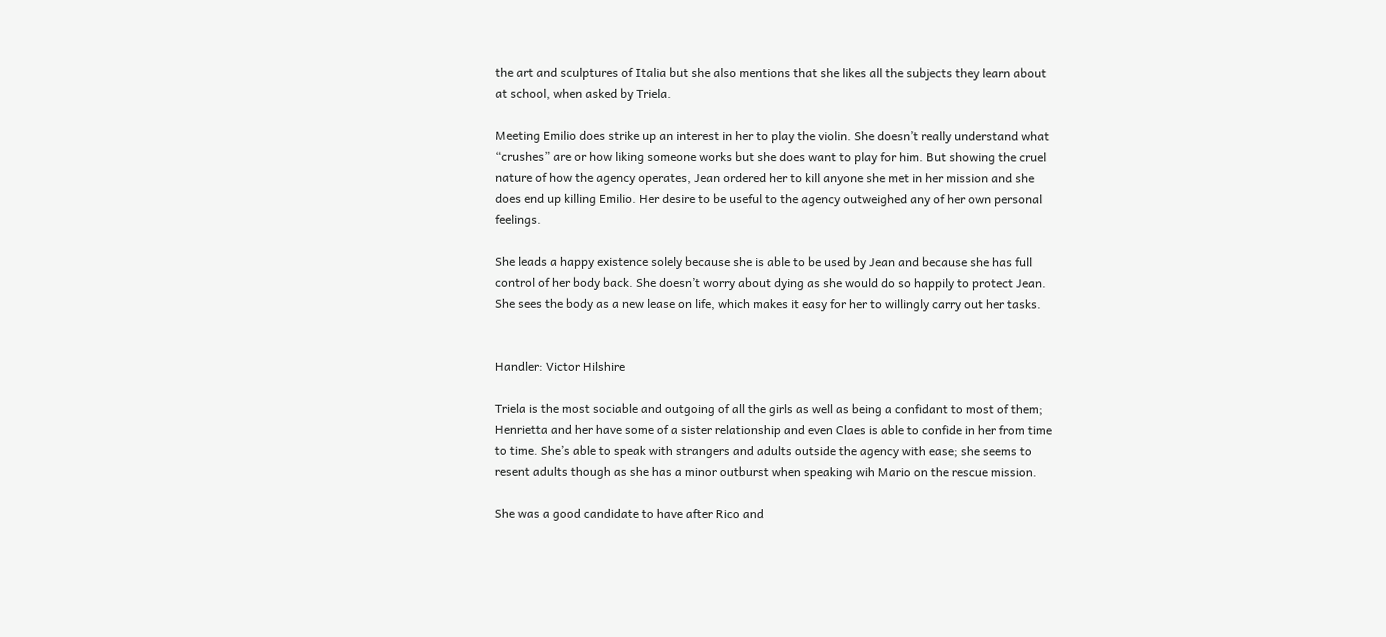the art and sculptures of Italia but she also mentions that she likes all the subjects they learn about at school, when asked by Triela.

Meeting Emilio does strike up an interest in her to play the violin. She doesn’t really understand what “crushes” are or how liking someone works but she does want to play for him. But showing the cruel nature of how the agency operates, Jean ordered her to kill anyone she met in her mission and she does end up killing Emilio. Her desire to be useful to the agency outweighed any of her own personal feelings.

She leads a happy existence solely because she is able to be used by Jean and because she has full control of her body back. She doesn’t worry about dying as she would do so happily to protect Jean. She sees the body as a new lease on life, which makes it easy for her to willingly carry out her tasks.


Handler: Victor Hilshire

Triela is the most sociable and outgoing of all the girls as well as being a confidant to most of them; Henrietta and her have some of a sister relationship and even Claes is able to confide in her from time to time. She’s able to speak with strangers and adults outside the agency with ease; she seems to resent adults though as she has a minor outburst when speaking wih Mario on the rescue mission.

She was a good candidate to have after Rico and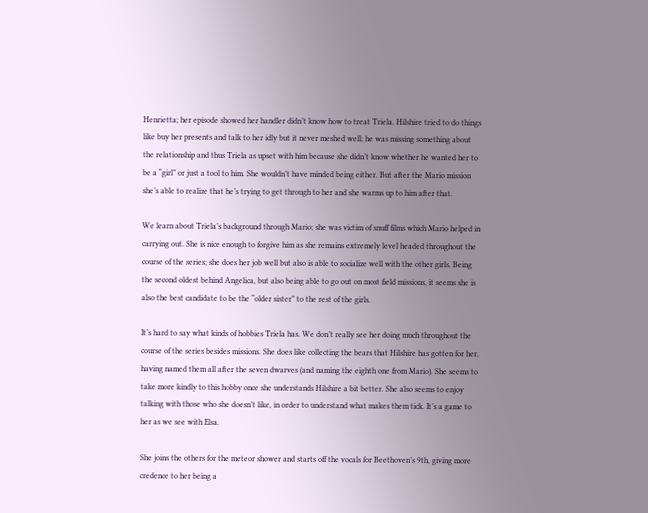Henrietta; her episode showed her handler didn’t know how to treat Triela. Hilshire tried to do things like buy her presents and talk to her idly but it never meshed well; he was missing something about the relationship and thus Triela as upset with him because she didn’t know whether he wanted her to be a “girl” or just a tool to him. She wouldn’t have minded being either. But after the Mario mission she’s able to realize that he’s trying to get through to her and she warms up to him after that.

We learn about Triela’s background through Mario; she was victim of snuff films which Mario helped in carrying out. She is nice enough to forgive him as she remains extremely level headed throughout the course of the series; she does her job well but also is able to socialize well with the other girls. Being the second oldest behind Angelica, but also being able to go out on most field missions, it seems she is also the best candidate to be the “older sister” to the rest of the girls.

It’s hard to say what kinds of hobbies Triela has. We don’t really see her doing much throughout the course of the series besides missions. She does like collecting the bears that Hilshire has gotten for her, having named them all after the seven dwarves (and naming the eighth one from Mario). She seems to take more kindly to this hobby once she understands Hilshire a bit better. She also seems to enjoy talking with those who she doesn’t like, in order to understand what makes them tick. It’s a game to her as we see with Elsa.

She joins the others for the meteor shower and starts off the vocals for Beethoven’s 9th, giving more credence to her being a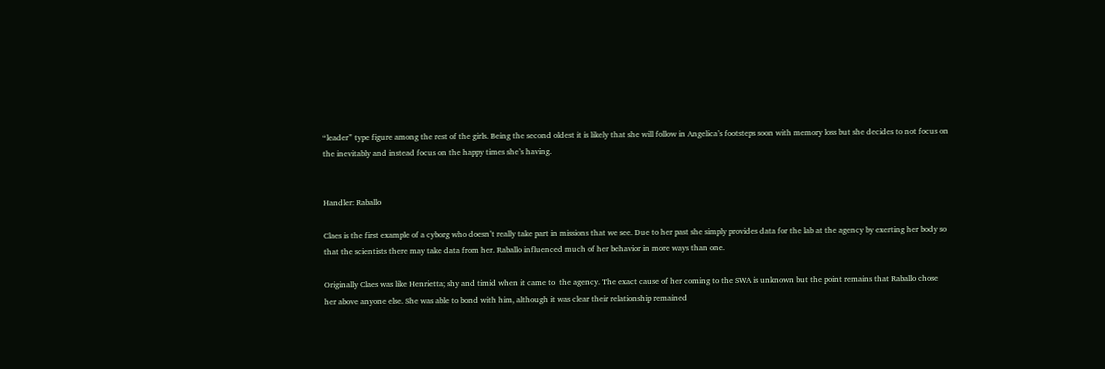“leader” type figure among the rest of the girls. Being the second oldest it is likely that she will follow in Angelica’s footsteps soon with memory loss but she decides to not focus on the inevitably and instead focus on the happy times she’s having.


Handler: Raballo

Claes is the first example of a cyborg who doesn’t really take part in missions that we see. Due to her past she simply provides data for the lab at the agency by exerting her body so that the scientists there may take data from her. Raballo influenced much of her behavior in more ways than one.

Originally Claes was like Henrietta; shy and timid when it came to  the agency. The exact cause of her coming to the SWA is unknown but the point remains that Raballo chose her above anyone else. She was able to bond with him, although it was clear their relationship remained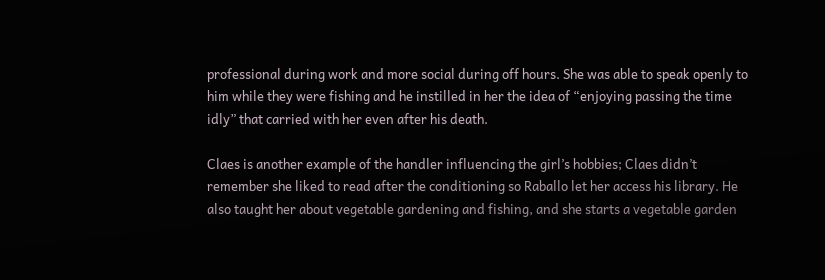professional during work and more social during off hours. She was able to speak openly to him while they were fishing and he instilled in her the idea of “enjoying passing the time idly” that carried with her even after his death.

Claes is another example of the handler influencing the girl’s hobbies; Claes didn’t remember she liked to read after the conditioning so Raballo let her access his library. He also taught her about vegetable gardening and fishing, and she starts a vegetable garden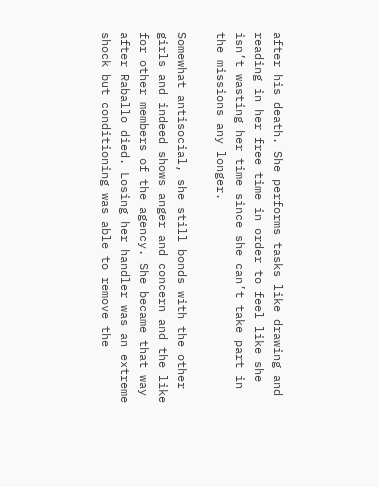after his death. She performs tasks like drawing and reading in her free time in order to feel like she isn’t wasting her time since she can’t take part in the missions any longer.

Somewhat antisocial, she still bonds with the other girls and indeed shows anger and concern and the like for other members of the agency. She became that way after Raballo died. Losing her handler was an extreme shock but conditioning was able to remove the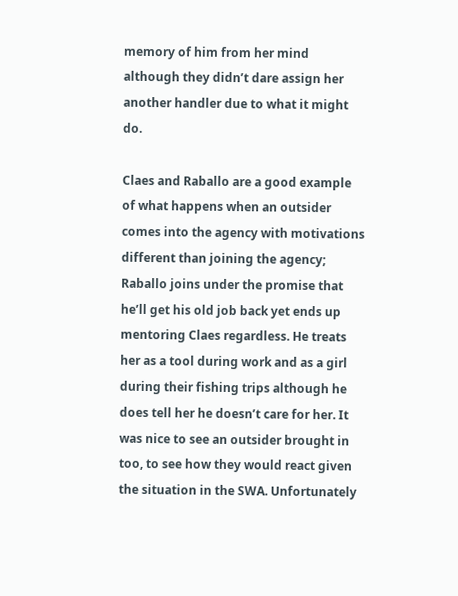memory of him from her mind although they didn’t dare assign her another handler due to what it might do.

Claes and Raballo are a good example of what happens when an outsider comes into the agency with motivations different than joining the agency; Raballo joins under the promise that he’ll get his old job back yet ends up mentoring Claes regardless. He treats her as a tool during work and as a girl during their fishing trips although he does tell her he doesn’t care for her. It was nice to see an outsider brought in too, to see how they would react given the situation in the SWA. Unfortunately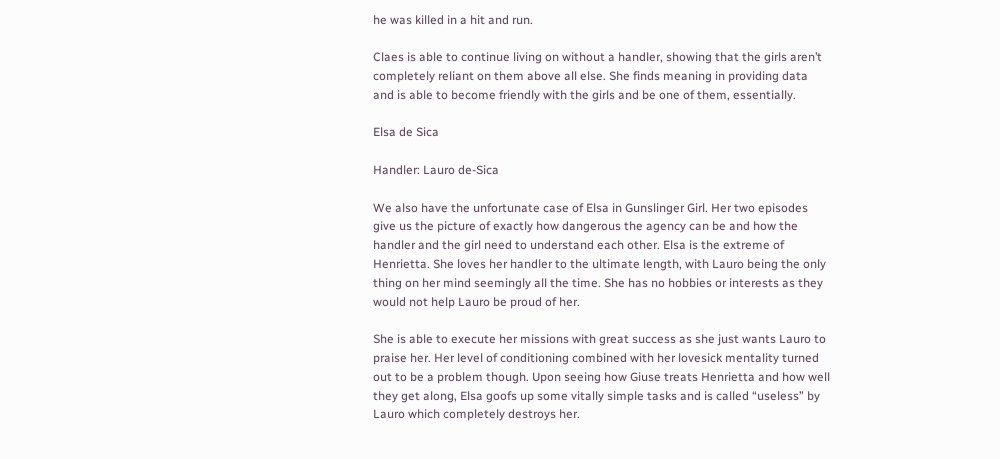he was killed in a hit and run.

Claes is able to continue living on without a handler, showing that the girls aren’t completely reliant on them above all else. She finds meaning in providing data and is able to become friendly with the girls and be one of them, essentially.

Elsa de Sica

Handler: Lauro de-Sica

We also have the unfortunate case of Elsa in Gunslinger Girl. Her two episodes give us the picture of exactly how dangerous the agency can be and how the handler and the girl need to understand each other. Elsa is the extreme of Henrietta. She loves her handler to the ultimate length, with Lauro being the only thing on her mind seemingly all the time. She has no hobbies or interests as they would not help Lauro be proud of her.

She is able to execute her missions with great success as she just wants Lauro to praise her. Her level of conditioning combined with her lovesick mentality turned out to be a problem though. Upon seeing how Giuse treats Henrietta and how well they get along, Elsa goofs up some vitally simple tasks and is called “useless” by Lauro which completely destroys her.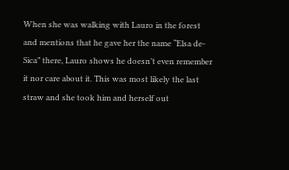When she was walking with Lauro in the forest and mentions that he gave her the name “Elsa de-Sica” there, Lauro shows he doesn’t even remember it nor care about it. This was most likely the last straw and she took him and herself out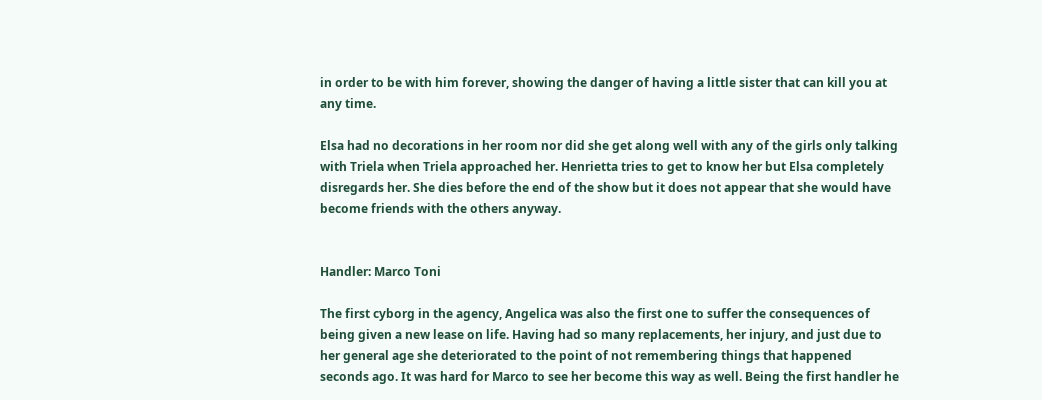in order to be with him forever, showing the danger of having a little sister that can kill you at any time.

Elsa had no decorations in her room nor did she get along well with any of the girls only talking with Triela when Triela approached her. Henrietta tries to get to know her but Elsa completely disregards her. She dies before the end of the show but it does not appear that she would have become friends with the others anyway.


Handler: Marco Toni

The first cyborg in the agency, Angelica was also the first one to suffer the consequences of being given a new lease on life. Having had so many replacements, her injury, and just due to her general age she deteriorated to the point of not remembering things that happened seconds ago. It was hard for Marco to see her become this way as well. Being the first handler he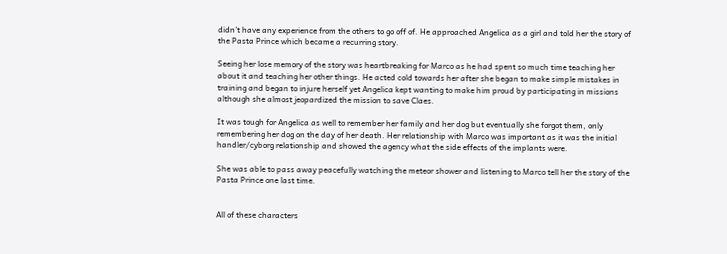didn’t have any experience from the others to go off of. He approached Angelica as a girl and told her the story of the Pasta Prince which became a recurring story.

Seeing her lose memory of the story was heartbreaking for Marco as he had spent so much time teaching her about it and teaching her other things. He acted cold towards her after she began to make simple mistakes in training and began to injure herself yet Angelica kept wanting to make him proud by participating in missions although she almost jeopardized the mission to save Claes.

It was tough for Angelica as well to remember her family and her dog but eventually she forgot them, only remembering her dog on the day of her death. Her relationship with Marco was important as it was the initial handler/cyborg relationship and showed the agency what the side effects of the implants were.

She was able to pass away peacefully watching the meteor shower and listening to Marco tell her the story of the Pasta Prince one last time.


All of these characters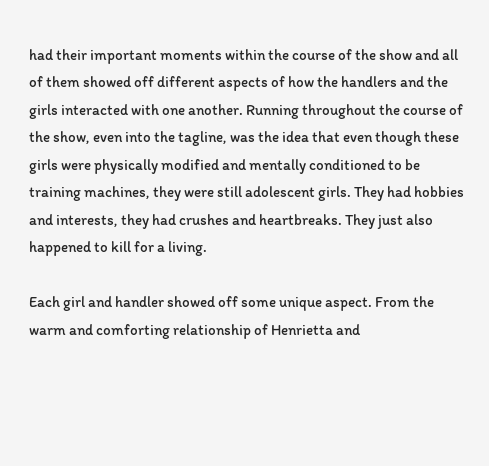had their important moments within the course of the show and all of them showed off different aspects of how the handlers and the girls interacted with one another. Running throughout the course of the show, even into the tagline, was the idea that even though these girls were physically modified and mentally conditioned to be training machines, they were still adolescent girls. They had hobbies and interests, they had crushes and heartbreaks. They just also happened to kill for a living.

Each girl and handler showed off some unique aspect. From the warm and comforting relationship of Henrietta and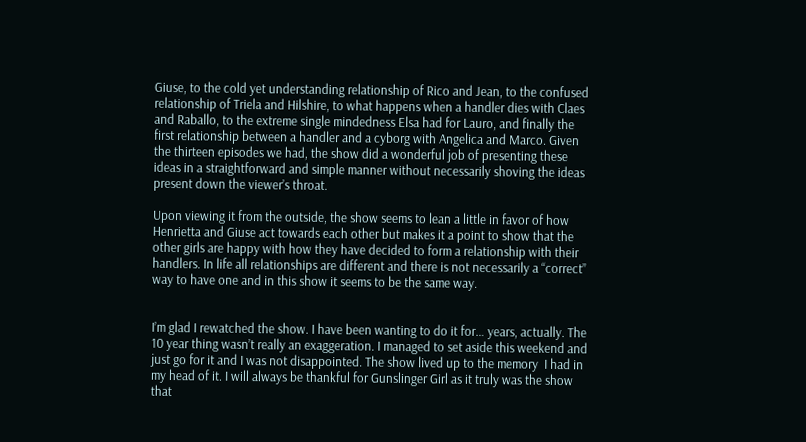Giuse, to the cold yet understanding relationship of Rico and Jean, to the confused relationship of Triela and Hilshire, to what happens when a handler dies with Claes and Raballo, to the extreme single mindedness Elsa had for Lauro, and finally the first relationship between a handler and a cyborg with Angelica and Marco. Given the thirteen episodes we had, the show did a wonderful job of presenting these ideas in a straightforward and simple manner without necessarily shoving the ideas present down the viewer’s throat.

Upon viewing it from the outside, the show seems to lean a little in favor of how Henrietta and Giuse act towards each other but makes it a point to show that the other girls are happy with how they have decided to form a relationship with their handlers. In life all relationships are different and there is not necessarily a “correct” way to have one and in this show it seems to be the same way.


I’m glad I rewatched the show. I have been wanting to do it for… years, actually. The 10 year thing wasn’t really an exaggeration. I managed to set aside this weekend and just go for it and I was not disappointed. The show lived up to the memory  I had in my head of it. I will always be thankful for Gunslinger Girl as it truly was the show that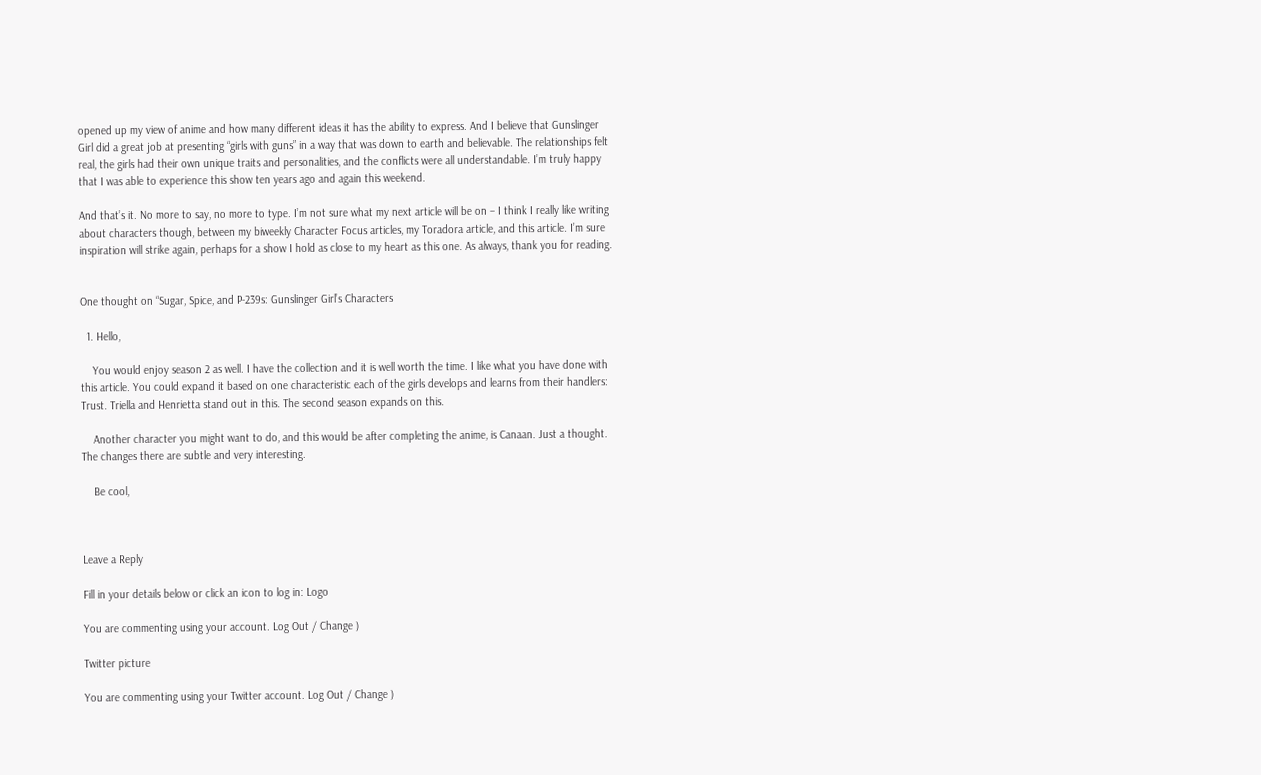opened up my view of anime and how many different ideas it has the ability to express. And I believe that Gunslinger Girl did a great job at presenting “girls with guns” in a way that was down to earth and believable. The relationships felt real, the girls had their own unique traits and personalities, and the conflicts were all understandable. I’m truly happy that I was able to experience this show ten years ago and again this weekend.

And that’s it. No more to say, no more to type. I’m not sure what my next article will be on – I think I really like writing about characters though, between my biweekly Character Focus articles, my Toradora article, and this article. I’m sure inspiration will strike again, perhaps for a show I hold as close to my heart as this one. As always, thank you for reading.


One thought on “Sugar, Spice, and P-239s: Gunslinger Girl’s Characters

  1. Hello,

    You would enjoy season 2 as well. I have the collection and it is well worth the time. I like what you have done with this article. You could expand it based on one characteristic each of the girls develops and learns from their handlers: Trust. Triella and Henrietta stand out in this. The second season expands on this.

    Another character you might want to do, and this would be after completing the anime, is Canaan. Just a thought. The changes there are subtle and very interesting.

    Be cool,



Leave a Reply

Fill in your details below or click an icon to log in: Logo

You are commenting using your account. Log Out / Change )

Twitter picture

You are commenting using your Twitter account. Log Out / Change )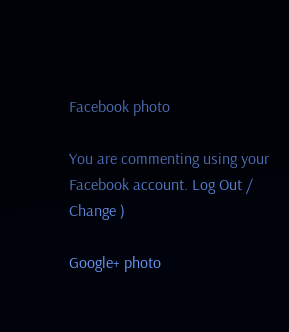Facebook photo

You are commenting using your Facebook account. Log Out / Change )

Google+ photo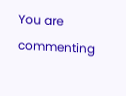You are commenting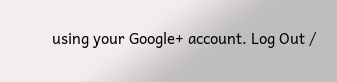using your Google+ account. Log Out /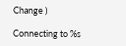Change )

Connecting to %s